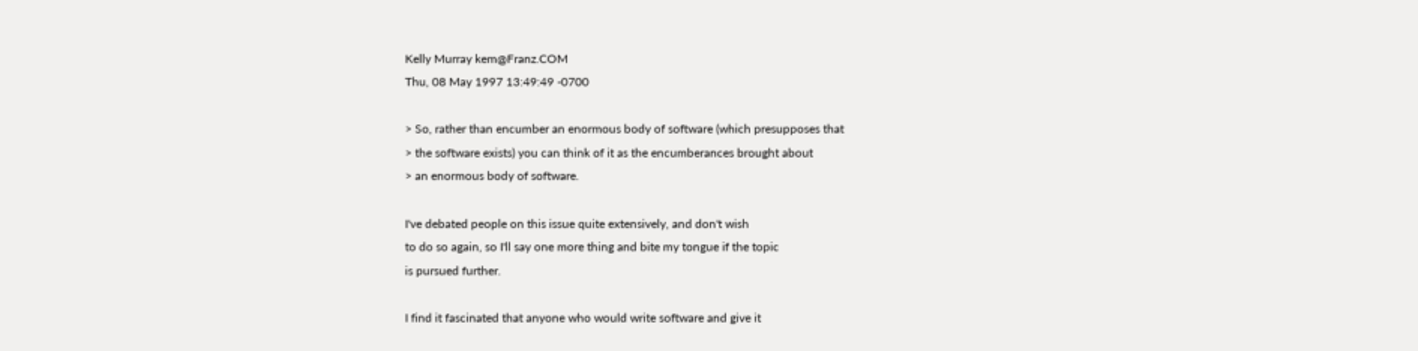Kelly Murray kem@Franz.COM
Thu, 08 May 1997 13:49:49 -0700

> So, rather than encumber an enormous body of software (which presupposes that
> the software exists) you can think of it as the encumberances brought about
> an enormous body of software.

I've debated people on this issue quite extensively, and don't wish
to do so again, so I'll say one more thing and bite my tongue if the topic
is pursued further.

I find it fascinated that anyone who would write software and give it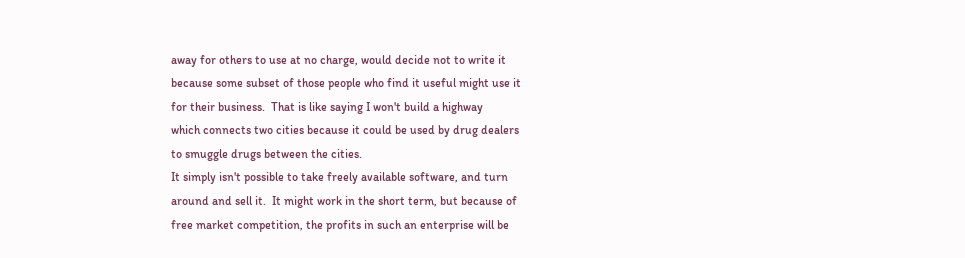away for others to use at no charge, would decide not to write it
because some subset of those people who find it useful might use it
for their business.  That is like saying I won't build a highway
which connects two cities because it could be used by drug dealers
to smuggle drugs between the cities.
It simply isn't possible to take freely available software, and turn
around and sell it.  It might work in the short term, but because of
free market competition, the profits in such an enterprise will be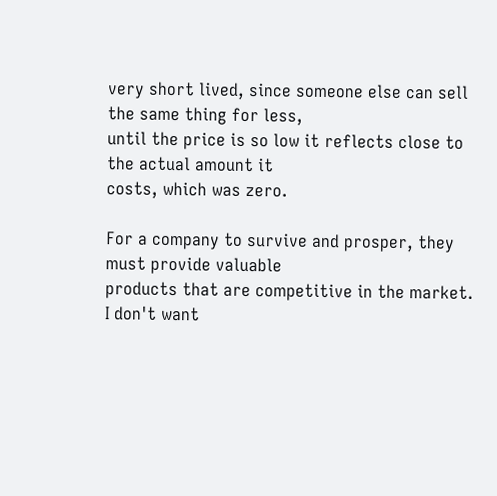very short lived, since someone else can sell the same thing for less,
until the price is so low it reflects close to the actual amount it
costs, which was zero.

For a company to survive and prosper, they must provide valuable
products that are competitive in the market.
I don't want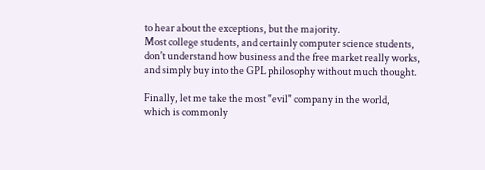to hear about the exceptions, but the majority.
Most college students, and certainly computer science students,
don't understand how business and the free market really works,
and simply buy into the GPL philosophy without much thought.

Finally, let me take the most "evil" company in the world,
which is commonly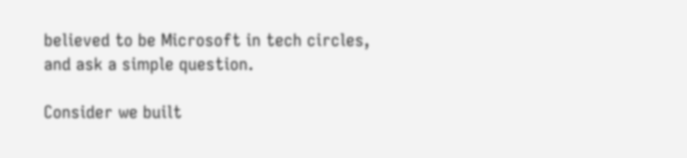believed to be Microsoft in tech circles,
and ask a simple question.

Consider we built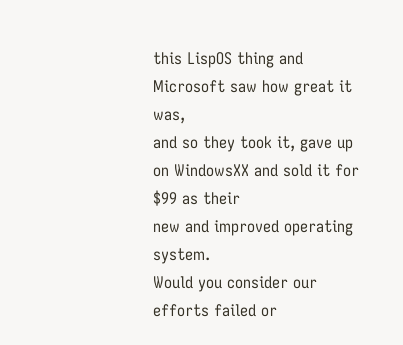this LispOS thing and Microsoft saw how great it was,
and so they took it, gave up on WindowsXX and sold it for $99 as their
new and improved operating system.
Would you consider our efforts failed or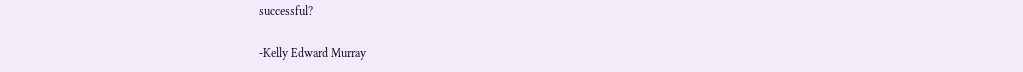successful?

-Kelly Edward Murray